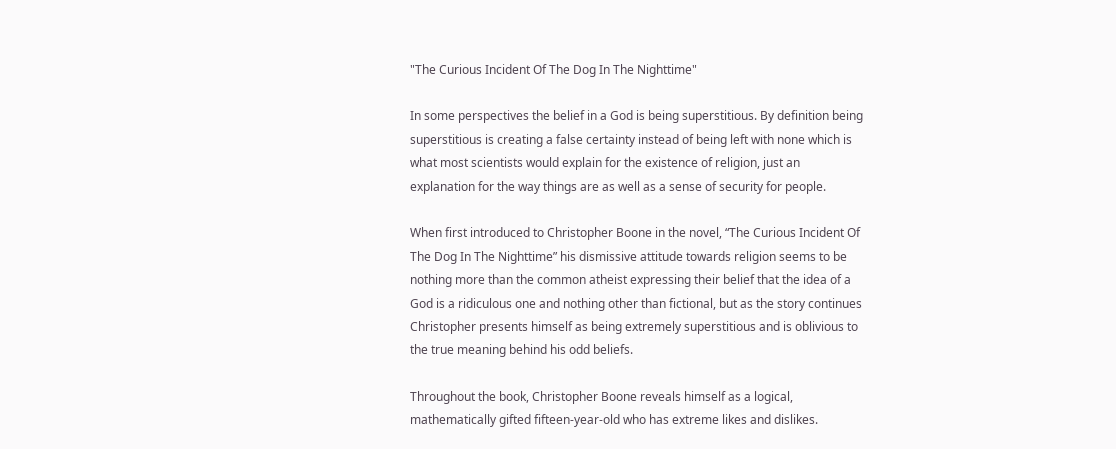"The Curious Incident Of The Dog In The Nighttime"

In some perspectives the belief in a God is being superstitious. By definition being superstitious is creating a false certainty instead of being left with none which is what most scientists would explain for the existence of religion, just an explanation for the way things are as well as a sense of security for people.

When first introduced to Christopher Boone in the novel, “The Curious Incident Of The Dog In The Nighttime” his dismissive attitude towards religion seems to be nothing more than the common atheist expressing their belief that the idea of a God is a ridiculous one and nothing other than fictional, but as the story continues Christopher presents himself as being extremely superstitious and is oblivious to the true meaning behind his odd beliefs.

Throughout the book, Christopher Boone reveals himself as a logical, mathematically gifted fifteen-year-old who has extreme likes and dislikes.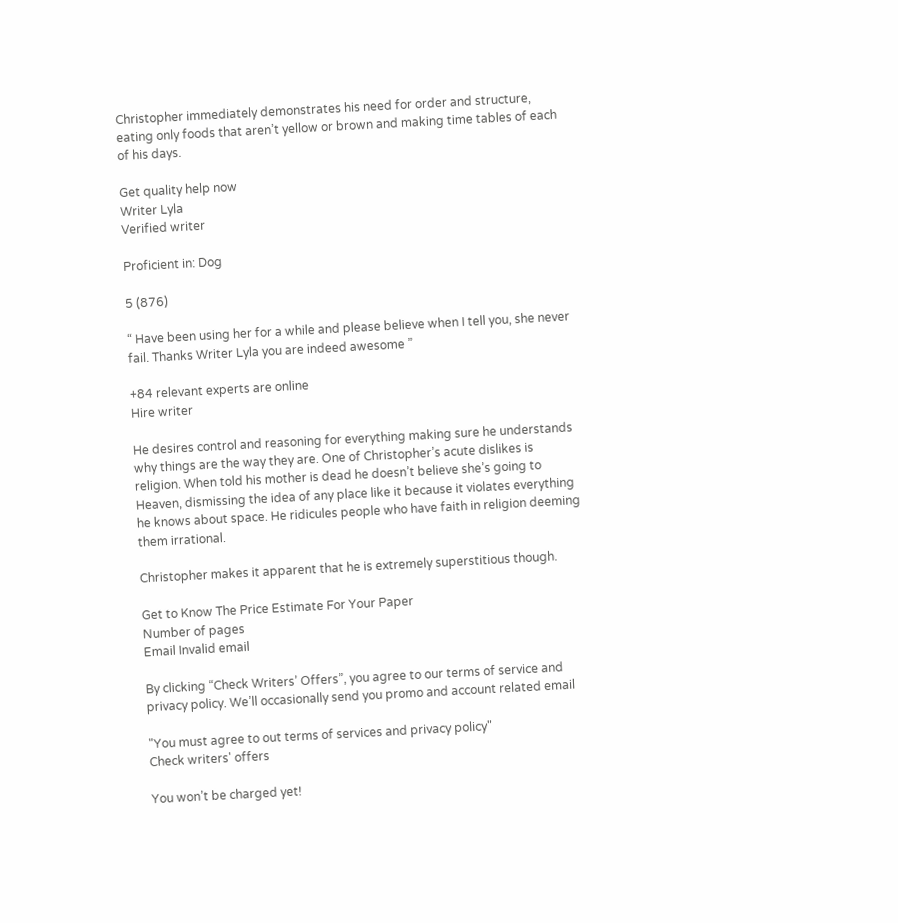Christopher immediately demonstrates his need for order and structure, eating only foods that aren’t yellow or brown and making time tables of each of his days.

Get quality help now
Writer Lyla
Verified writer

Proficient in: Dog

5 (876)

“ Have been using her for a while and please believe when I tell you, she never fail. Thanks Writer Lyla you are indeed awesome ”

+84 relevant experts are online
Hire writer

He desires control and reasoning for everything making sure he understands why things are the way they are. One of Christopher’s acute dislikes is religion. When told his mother is dead he doesn’t believe she’s going to Heaven, dismissing the idea of any place like it because it violates everything he knows about space. He ridicules people who have faith in religion deeming them irrational.

Christopher makes it apparent that he is extremely superstitious though.

Get to Know The Price Estimate For Your Paper
Number of pages
Email Invalid email

By clicking “Check Writers’ Offers”, you agree to our terms of service and privacy policy. We’ll occasionally send you promo and account related email

"You must agree to out terms of services and privacy policy"
Check writers' offers

You won’t be charged yet!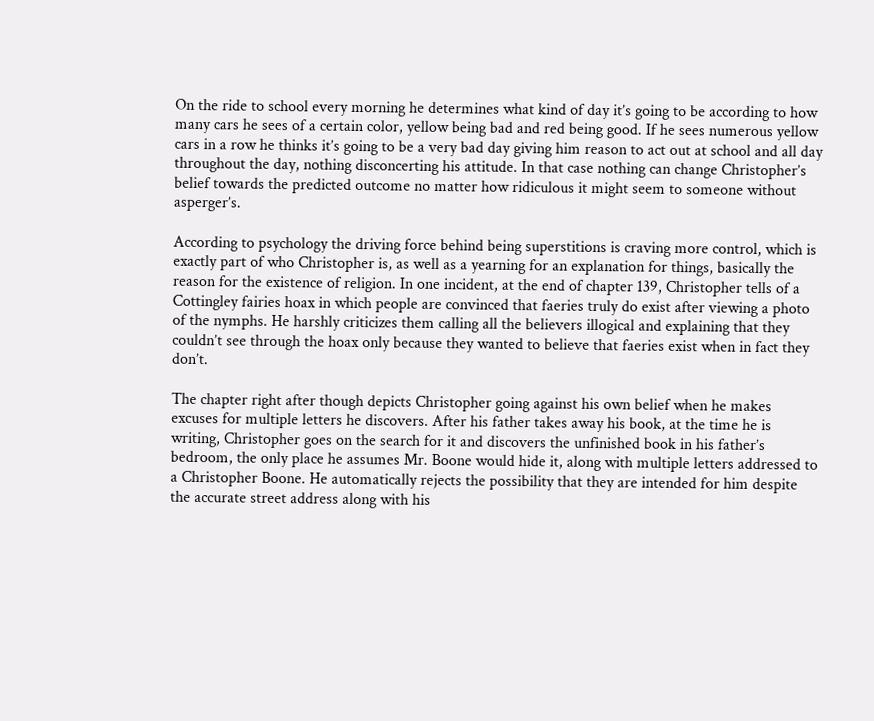On the ride to school every morning he determines what kind of day it’s going to be according to how many cars he sees of a certain color, yellow being bad and red being good. If he sees numerous yellow cars in a row he thinks it’s going to be a very bad day giving him reason to act out at school and all day throughout the day, nothing disconcerting his attitude. In that case nothing can change Christopher’s belief towards the predicted outcome no matter how ridiculous it might seem to someone without asperger’s.

According to psychology the driving force behind being superstitions is craving more control, which is exactly part of who Christopher is, as well as a yearning for an explanation for things, basically the reason for the existence of religion. In one incident, at the end of chapter 139, Christopher tells of a Cottingley fairies hoax in which people are convinced that faeries truly do exist after viewing a photo of the nymphs. He harshly criticizes them calling all the believers illogical and explaining that they couldn’t see through the hoax only because they wanted to believe that faeries exist when in fact they don’t.

The chapter right after though depicts Christopher going against his own belief when he makes excuses for multiple letters he discovers. After his father takes away his book, at the time he is writing, Christopher goes on the search for it and discovers the unfinished book in his father’s bedroom, the only place he assumes Mr. Boone would hide it, along with multiple letters addressed to a Christopher Boone. He automatically rejects the possibility that they are intended for him despite the accurate street address along with his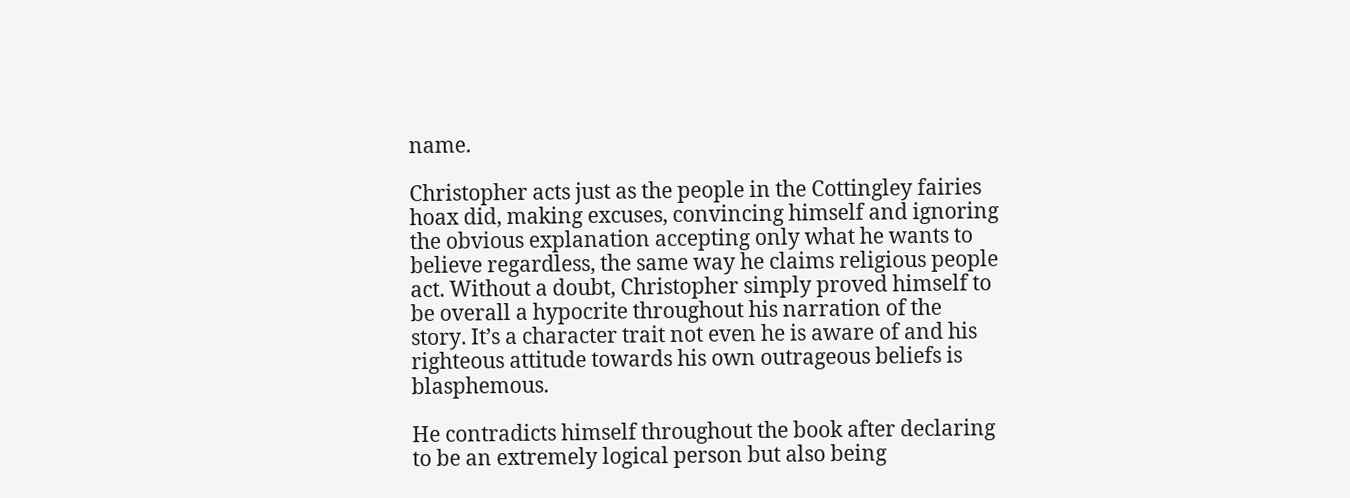name.

Christopher acts just as the people in the Cottingley fairies hoax did, making excuses, convincing himself and ignoring the obvious explanation accepting only what he wants to believe regardless, the same way he claims religious people act. Without a doubt, Christopher simply proved himself to be overall a hypocrite throughout his narration of the story. It’s a character trait not even he is aware of and his righteous attitude towards his own outrageous beliefs is blasphemous.

He contradicts himself throughout the book after declaring to be an extremely logical person but also being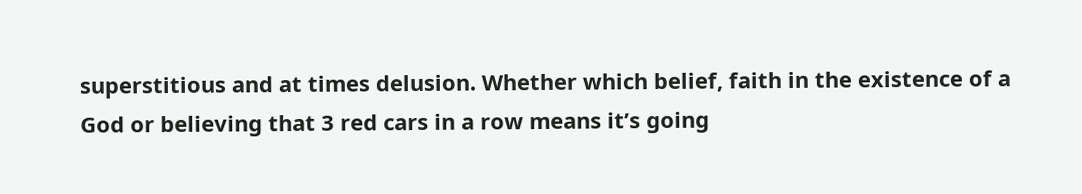superstitious and at times delusion. Whether which belief, faith in the existence of a God or believing that 3 red cars in a row means it’s going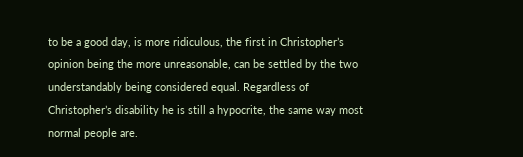to be a good day, is more ridiculous, the first in Christopher’s opinion being the more unreasonable, can be settled by the two understandably being considered equal. Regardless of Christopher’s disability he is still a hypocrite, the same way most normal people are.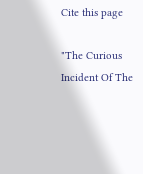Cite this page

"The Curious Incident Of The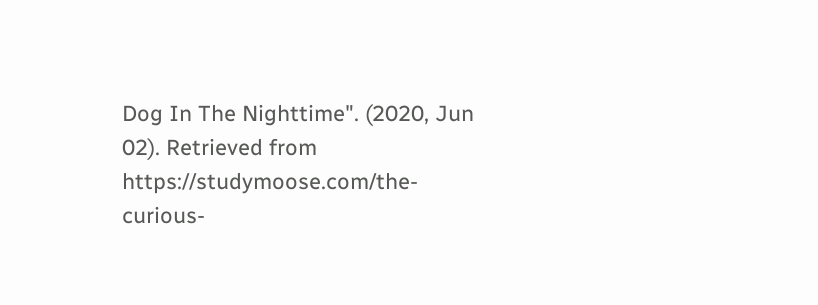Dog In The Nighttime". (2020, Jun 02). Retrieved from https://studymoose.com/the-curious-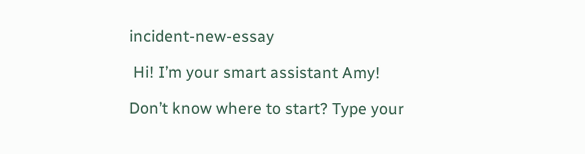incident-new-essay

 Hi! I’m your smart assistant Amy!

Don’t know where to start? Type your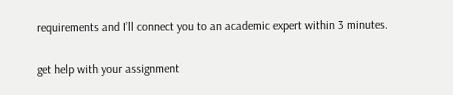requirements and I’ll connect you to an academic expert within 3 minutes.

get help with your assignment